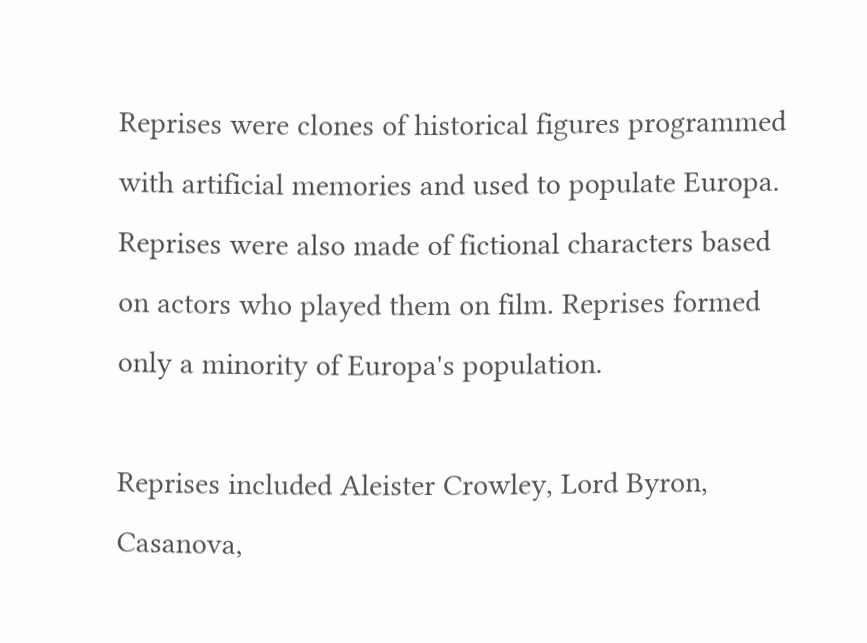Reprises were clones of historical figures programmed with artificial memories and used to populate Europa. Reprises were also made of fictional characters based on actors who played them on film. Reprises formed only a minority of Europa's population.

Reprises included Aleister Crowley, Lord Byron, Casanova,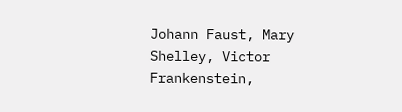Johann Faust, Mary Shelley, Victor Frankenstein,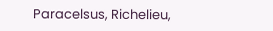Paracelsus, Richelieu,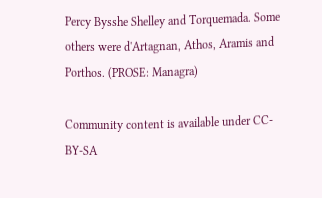Percy Bysshe Shelley and Torquemada. Some others were d'Artagnan, Athos, Aramis and Porthos. (PROSE: Managra)

Community content is available under CC-BY-SA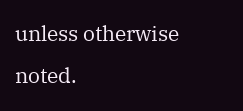unless otherwise noted.